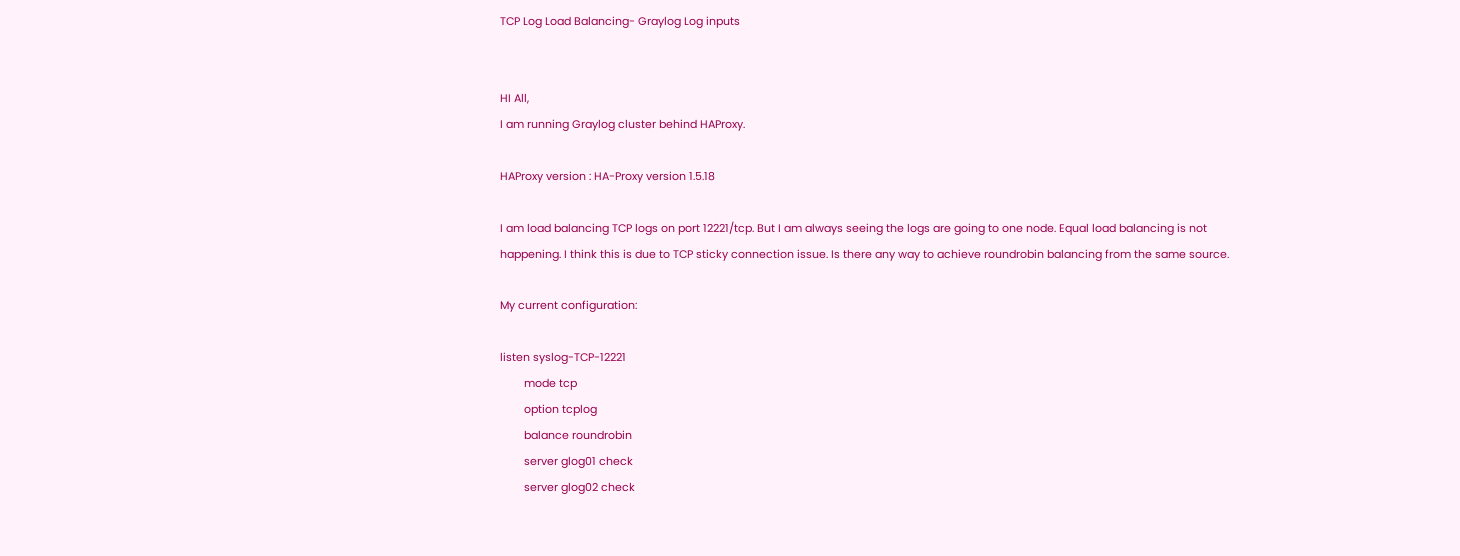TCP Log Load Balancing- Graylog Log inputs


HI All,
I am running Graylog cluster behind HAProxy.

HAProxy version : HA-Proxy version 1.5.18

I am load balancing TCP logs on port 12221/tcp. But I am always seeing the logs are going to one node. Equal load balancing is not happening. I think this is due to TCP sticky connection issue. Is there any way to achieve roundrobin balancing from the same source.

My current configuration:

listen syslog-TCP-12221
        mode tcp
        option tcplog
        balance roundrobin
        server glog01 check
        server glog02 check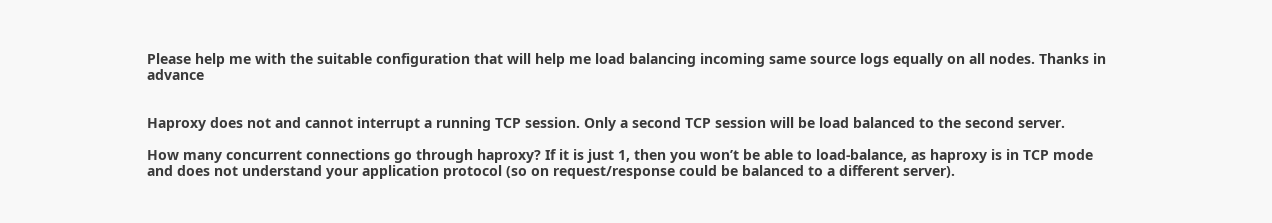Please help me with the suitable configuration that will help me load balancing incoming same source logs equally on all nodes. Thanks in advance


Haproxy does not and cannot interrupt a running TCP session. Only a second TCP session will be load balanced to the second server.

How many concurrent connections go through haproxy? If it is just 1, then you won’t be able to load-balance, as haproxy is in TCP mode and does not understand your application protocol (so on request/response could be balanced to a different server).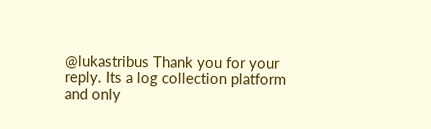@lukastribus Thank you for your reply. Its a log collection platform and only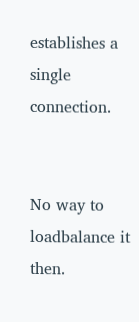establishes a single connection.


No way to loadbalance it then.